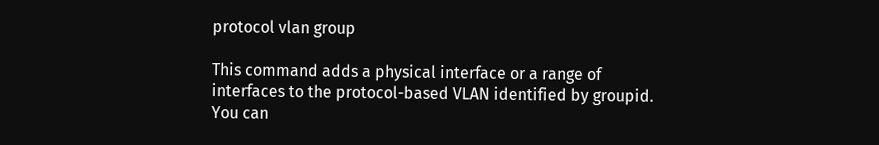protocol vlan group

This command adds a physical interface or a range of interfaces to the protocol-based VLAN identified by groupid. You can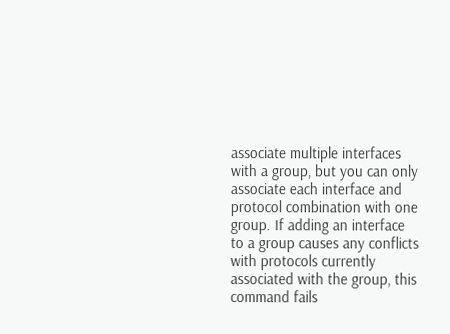associate multiple interfaces with a group, but you can only associate each interface and protocol combination with one group. If adding an interface to a group causes any conflicts with protocols currently associated with the group, this command fails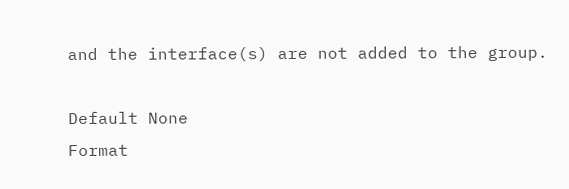and the interface(s) are not added to the group.

Default None
Format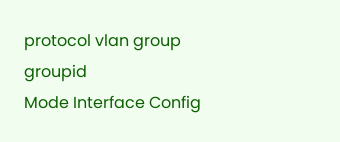protocol vlan group groupid
Mode Interface Config